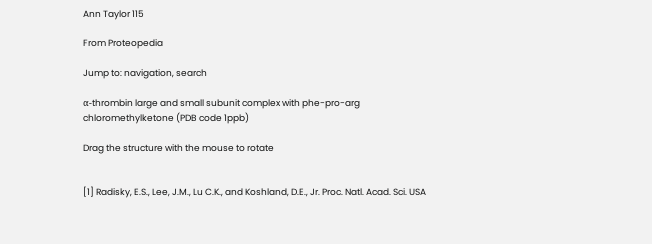Ann Taylor 115

From Proteopedia

Jump to: navigation, search

α-thrombin large and small subunit complex with phe-pro-arg chloromethylketone (PDB code 1ppb)

Drag the structure with the mouse to rotate


[1] Radisky, E.S., Lee, J.M., Lu C.K., and Koshland, D.E., Jr. Proc. Natl. Acad. Sci. USA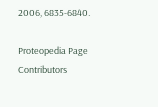2006, 6835-6840.

Proteopedia Page Contributors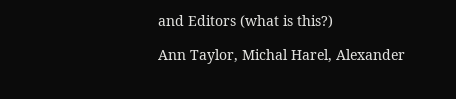and Editors (what is this?)

Ann Taylor, Michal Harel, Alexander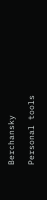Berchansky

Personal tools